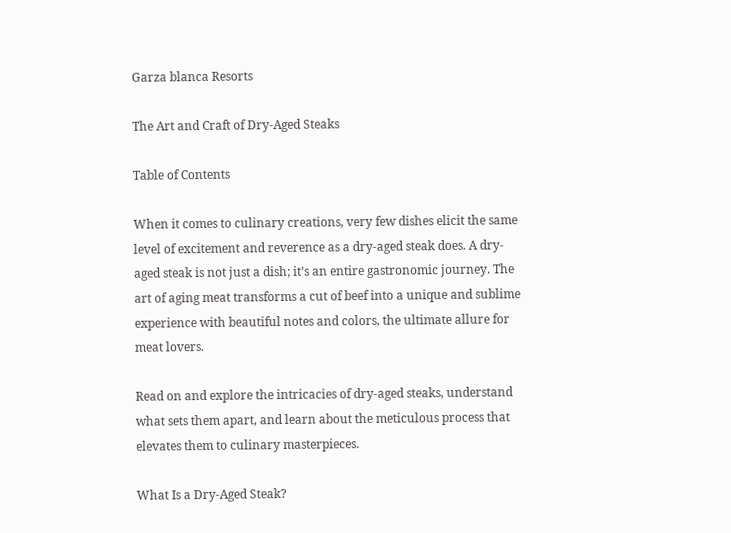Garza blanca Resorts

The Art and Craft of Dry-Aged Steaks

Table of Contents

When it comes to culinary creations, very few dishes elicit the same level of excitement and reverence as a dry-aged steak does. A dry-aged steak is not just a dish; it’s an entire gastronomic journey. The art of aging meat transforms a cut of beef into a unique and sublime experience with beautiful notes and colors, the ultimate allure for meat lovers.

Read on and explore the intricacies of dry-aged steaks, understand what sets them apart, and learn about the meticulous process that elevates them to culinary masterpieces.

What Is a Dry-Aged Steak?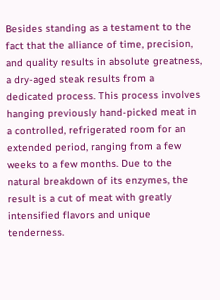Besides standing as a testament to the fact that the alliance of time, precision, and quality results in absolute greatness, a dry-aged steak results from a dedicated process. This process involves hanging previously hand-picked meat in a controlled, refrigerated room for an extended period, ranging from a few weeks to a few months. Due to the natural breakdown of its enzymes, the result is a cut of meat with greatly intensified flavors and unique tenderness.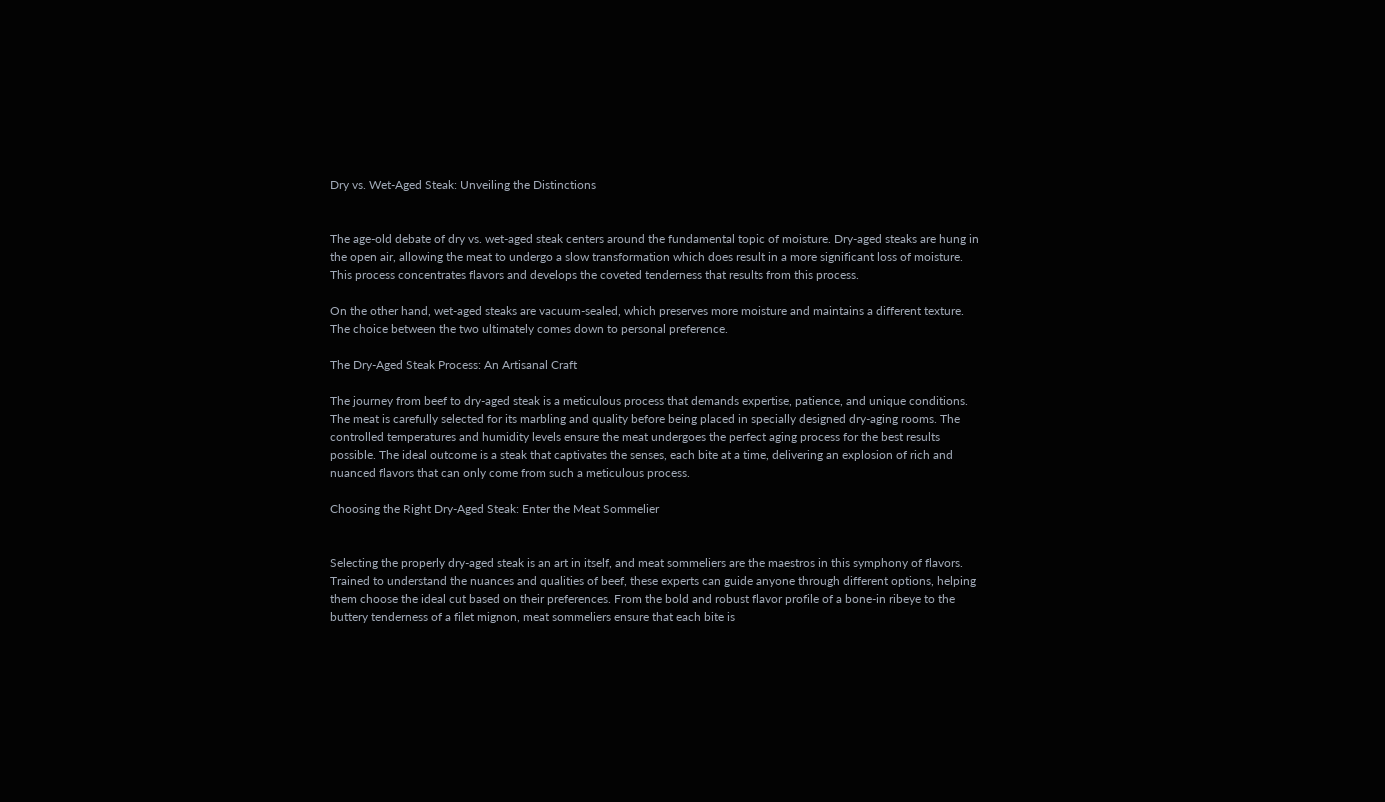Dry vs. Wet-Aged Steak: Unveiling the Distinctions


The age-old debate of dry vs. wet-aged steak centers around the fundamental topic of moisture. Dry-aged steaks are hung in the open air, allowing the meat to undergo a slow transformation which does result in a more significant loss of moisture. This process concentrates flavors and develops the coveted tenderness that results from this process.

On the other hand, wet-aged steaks are vacuum-sealed, which preserves more moisture and maintains a different texture. The choice between the two ultimately comes down to personal preference.

The Dry-Aged Steak Process: An Artisanal Craft

The journey from beef to dry-aged steak is a meticulous process that demands expertise, patience, and unique conditions. The meat is carefully selected for its marbling and quality before being placed in specially designed dry-aging rooms. The controlled temperatures and humidity levels ensure the meat undergoes the perfect aging process for the best results possible. The ideal outcome is a steak that captivates the senses, each bite at a time, delivering an explosion of rich and nuanced flavors that can only come from such a meticulous process.

Choosing the Right Dry-Aged Steak: Enter the Meat Sommelier


Selecting the properly dry-aged steak is an art in itself, and meat sommeliers are the maestros in this symphony of flavors. Trained to understand the nuances and qualities of beef, these experts can guide anyone through different options, helping them choose the ideal cut based on their preferences. From the bold and robust flavor profile of a bone-in ribeye to the buttery tenderness of a filet mignon, meat sommeliers ensure that each bite is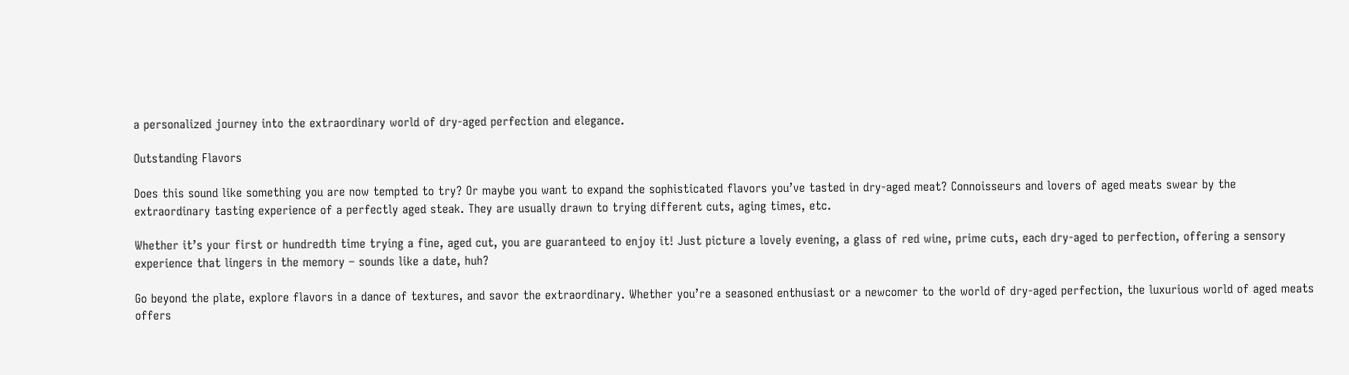a personalized journey into the extraordinary world of dry-aged perfection and elegance.

Outstanding Flavors

Does this sound like something you are now tempted to try? Or maybe you want to expand the sophisticated flavors you’ve tasted in dry-aged meat? Connoisseurs and lovers of aged meats swear by the extraordinary tasting experience of a perfectly aged steak. They are usually drawn to trying different cuts, aging times, etc.

Whether it’s your first or hundredth time trying a fine, aged cut, you are guaranteed to enjoy it! Just picture a lovely evening, a glass of red wine, prime cuts, each dry-aged to perfection, offering a sensory experience that lingers in the memory – sounds like a date, huh?

Go beyond the plate, explore flavors in a dance of textures, and savor the extraordinary. Whether you’re a seasoned enthusiast or a newcomer to the world of dry-aged perfection, the luxurious world of aged meats offers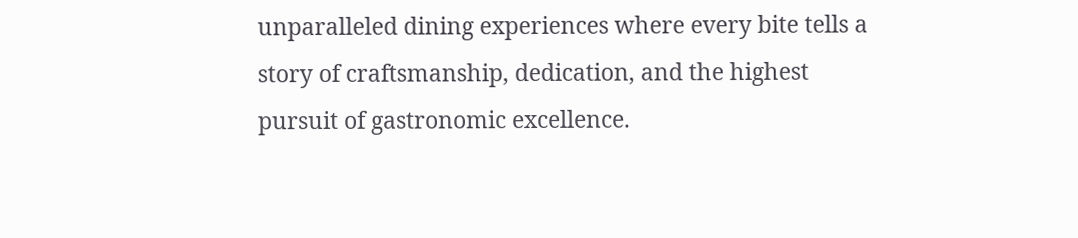unparalleled dining experiences where every bite tells a story of craftsmanship, dedication, and the highest pursuit of gastronomic excellence.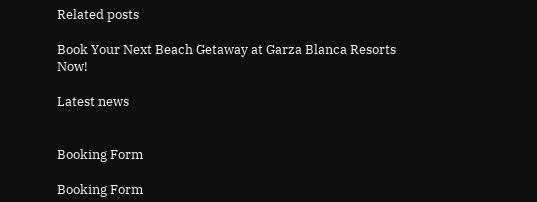Related posts

Book Your Next Beach Getaway at Garza Blanca Resorts Now!

Latest news


Booking Form

Booking Form